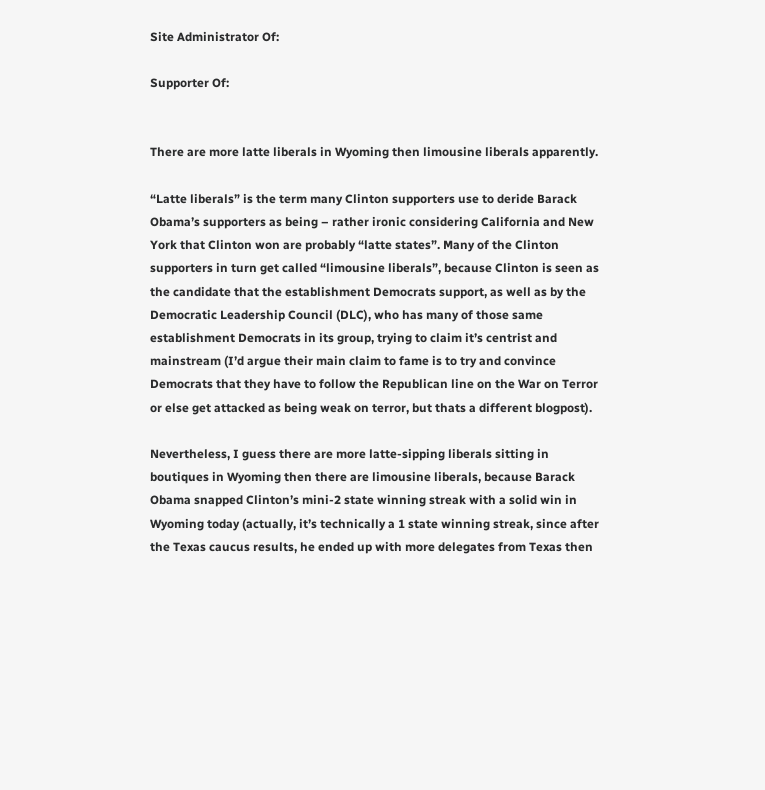Site Administrator Of:

Supporter Of:


There are more latte liberals in Wyoming then limousine liberals apparently.

“Latte liberals” is the term many Clinton supporters use to deride Barack Obama’s supporters as being – rather ironic considering California and New York that Clinton won are probably “latte states”. Many of the Clinton supporters in turn get called “limousine liberals”, because Clinton is seen as the candidate that the establishment Democrats support, as well as by the Democratic Leadership Council (DLC), who has many of those same establishment Democrats in its group, trying to claim it’s centrist and mainstream (I’d argue their main claim to fame is to try and convince Democrats that they have to follow the Republican line on the War on Terror or else get attacked as being weak on terror, but thats a different blogpost).

Nevertheless, I guess there are more latte-sipping liberals sitting in boutiques in Wyoming then there are limousine liberals, because Barack Obama snapped Clinton’s mini-2 state winning streak with a solid win in Wyoming today (actually, it’s technically a 1 state winning streak, since after the Texas caucus results, he ended up with more delegates from Texas then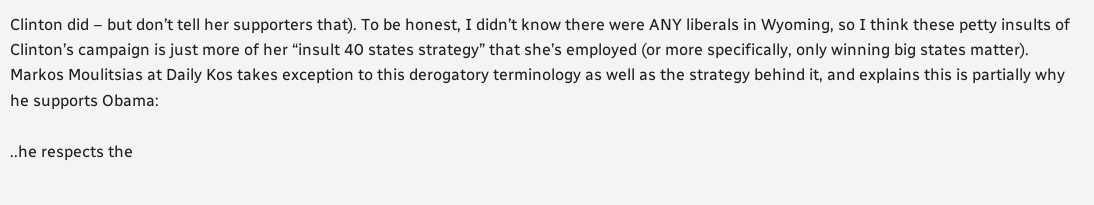Clinton did – but don’t tell her supporters that). To be honest, I didn’t know there were ANY liberals in Wyoming, so I think these petty insults of Clinton’s campaign is just more of her “insult 40 states strategy” that she’s employed (or more specifically, only winning big states matter). Markos Moulitsias at Daily Kos takes exception to this derogatory terminology as well as the strategy behind it, and explains this is partially why he supports Obama:

..he respects the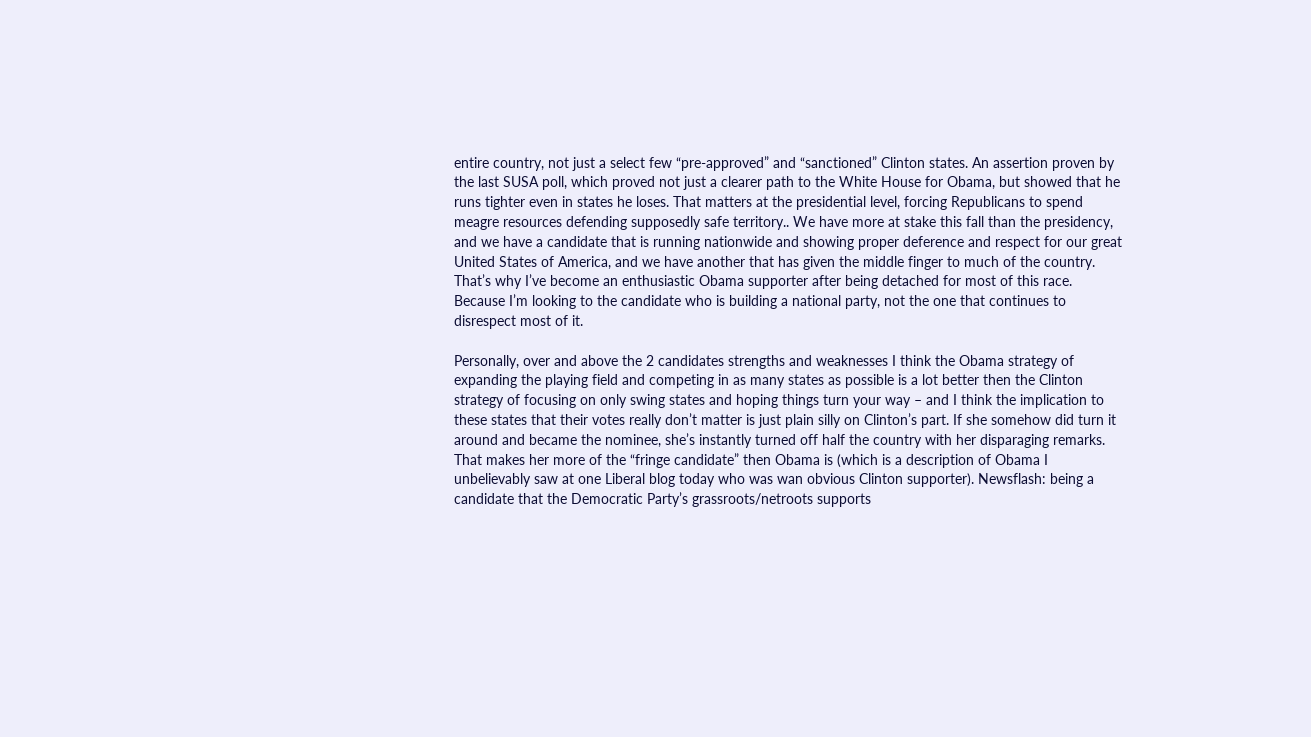entire country, not just a select few “pre-approved” and “sanctioned” Clinton states. An assertion proven by the last SUSA poll, which proved not just a clearer path to the White House for Obama, but showed that he runs tighter even in states he loses. That matters at the presidential level, forcing Republicans to spend meagre resources defending supposedly safe territory.. We have more at stake this fall than the presidency, and we have a candidate that is running nationwide and showing proper deference and respect for our great United States of America, and we have another that has given the middle finger to much of the country. That’s why I’ve become an enthusiastic Obama supporter after being detached for most of this race. Because I’m looking to the candidate who is building a national party, not the one that continues to disrespect most of it.

Personally, over and above the 2 candidates strengths and weaknesses I think the Obama strategy of expanding the playing field and competing in as many states as possible is a lot better then the Clinton strategy of focusing on only swing states and hoping things turn your way – and I think the implication to these states that their votes really don’t matter is just plain silly on Clinton’s part. If she somehow did turn it around and became the nominee, she’s instantly turned off half the country with her disparaging remarks. That makes her more of the “fringe candidate” then Obama is (which is a description of Obama I unbelievably saw at one Liberal blog today who was wan obvious Clinton supporter). Newsflash: being a candidate that the Democratic Party’s grassroots/netroots supports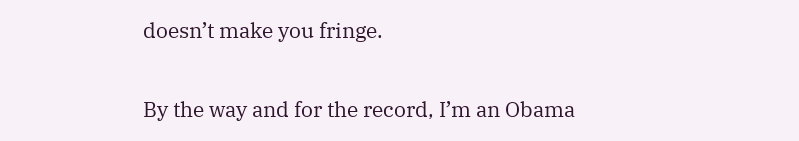doesn’t make you fringe.

By the way and for the record, I’m an Obama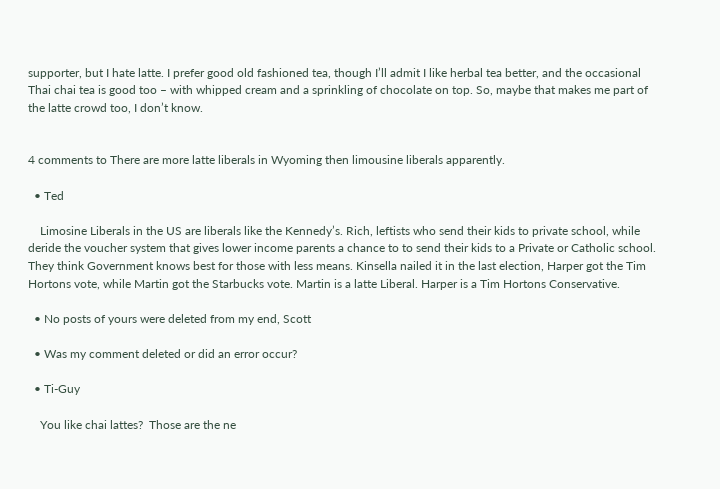supporter, but I hate latte. I prefer good old fashioned tea, though I’ll admit I like herbal tea better, and the occasional Thai chai tea is good too – with whipped cream and a sprinkling of chocolate on top. So, maybe that makes me part of the latte crowd too, I don’t know.


4 comments to There are more latte liberals in Wyoming then limousine liberals apparently.

  • Ted

    Limosine Liberals in the US are liberals like the Kennedy’s. Rich, leftists who send their kids to private school, while deride the voucher system that gives lower income parents a chance to to send their kids to a Private or Catholic school. They think Government knows best for those with less means. Kinsella nailed it in the last election, Harper got the Tim Hortons vote, while Martin got the Starbucks vote. Martin is a latte Liberal. Harper is a Tim Hortons Conservative.

  • No posts of yours were deleted from my end, Scott

  • Was my comment deleted or did an error occur?

  • Ti-Guy

    You like chai lattes?  Those are the ne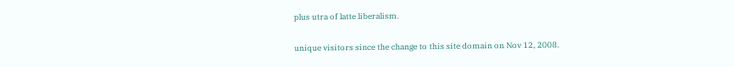plus utra of latte liberalism.

unique visitors since the change to this site domain on Nov 12, 2008.